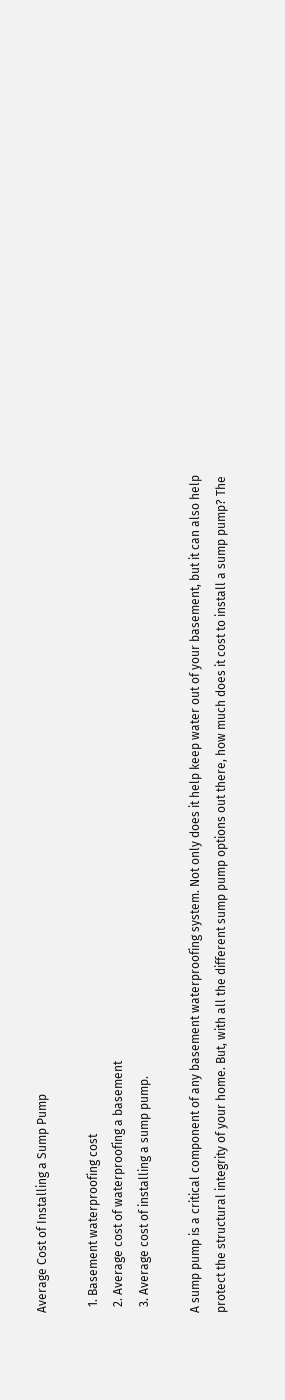Average Cost of Installing a Sump Pump

  1. Basement waterproofing cost
  2. Average cost of waterproofing a basement
  3. Average cost of installing a sump pump.

A sump pump is a critical component of any basement waterproofing system. Not only does it help keep water out of your basement, but it can also help protect the structural integrity of your home. But, with all the different sump pump options out there, how much does it cost to install a sump pump? The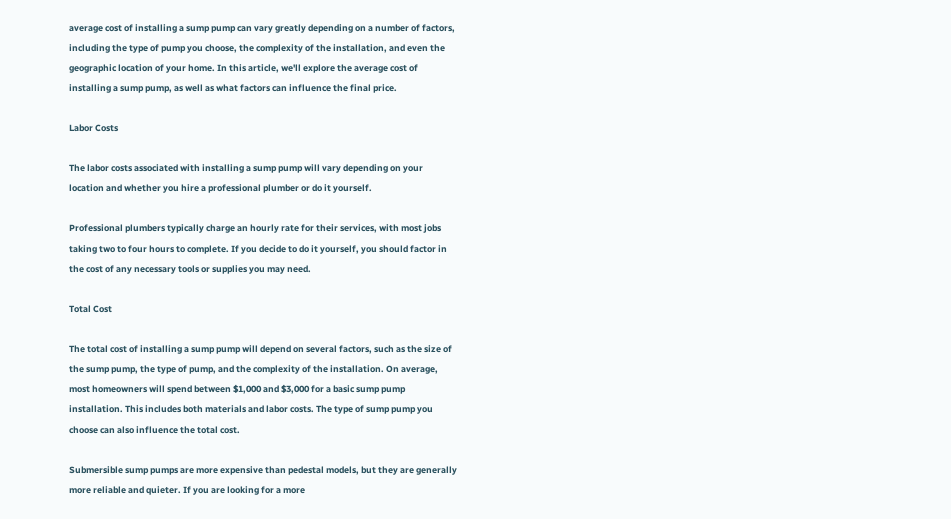average cost of installing a sump pump can vary greatly depending on a number of factors, including the type of pump you choose, the complexity of the installation, and even the geographic location of your home. In this article, we'll explore the average cost of installing a sump pump, as well as what factors can influence the final price.

Labor Costs

The labor costs associated with installing a sump pump will vary depending on your location and whether you hire a professional plumber or do it yourself.

Professional plumbers typically charge an hourly rate for their services, with most jobs taking two to four hours to complete. If you decide to do it yourself, you should factor in the cost of any necessary tools or supplies you may need.

Total Cost

The total cost of installing a sump pump will depend on several factors, such as the size of the sump pump, the type of pump, and the complexity of the installation. On average, most homeowners will spend between $1,000 and $3,000 for a basic sump pump installation. This includes both materials and labor costs. The type of sump pump you choose can also influence the total cost.

Submersible sump pumps are more expensive than pedestal models, but they are generally more reliable and quieter. If you are looking for a more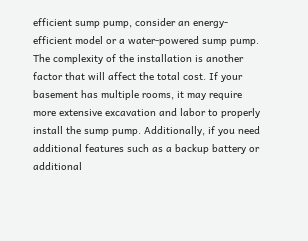efficient sump pump, consider an energy-efficient model or a water-powered sump pump. The complexity of the installation is another factor that will affect the total cost. If your basement has multiple rooms, it may require more extensive excavation and labor to properly install the sump pump. Additionally, if you need additional features such as a backup battery or additional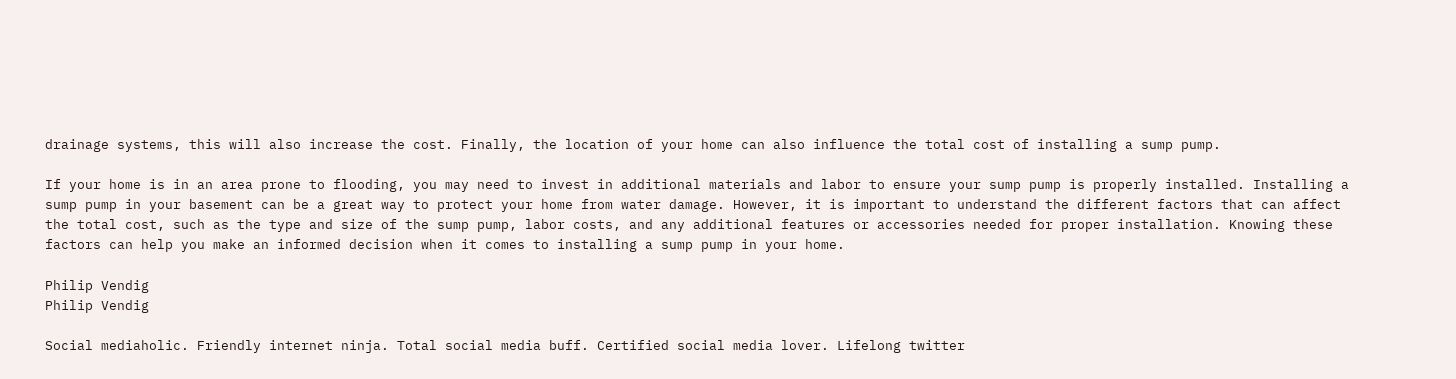drainage systems, this will also increase the cost. Finally, the location of your home can also influence the total cost of installing a sump pump.

If your home is in an area prone to flooding, you may need to invest in additional materials and labor to ensure your sump pump is properly installed. Installing a sump pump in your basement can be a great way to protect your home from water damage. However, it is important to understand the different factors that can affect the total cost, such as the type and size of the sump pump, labor costs, and any additional features or accessories needed for proper installation. Knowing these factors can help you make an informed decision when it comes to installing a sump pump in your home.

Philip Vendig
Philip Vendig

Social mediaholic. Friendly internet ninja. Total social media buff. Certified social media lover. Lifelong twitter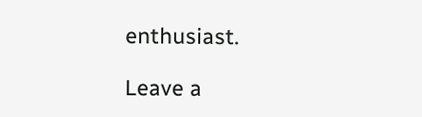enthusiast.

Leave a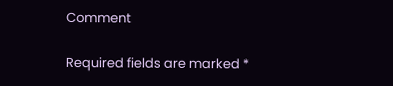Comment

Required fields are marked *